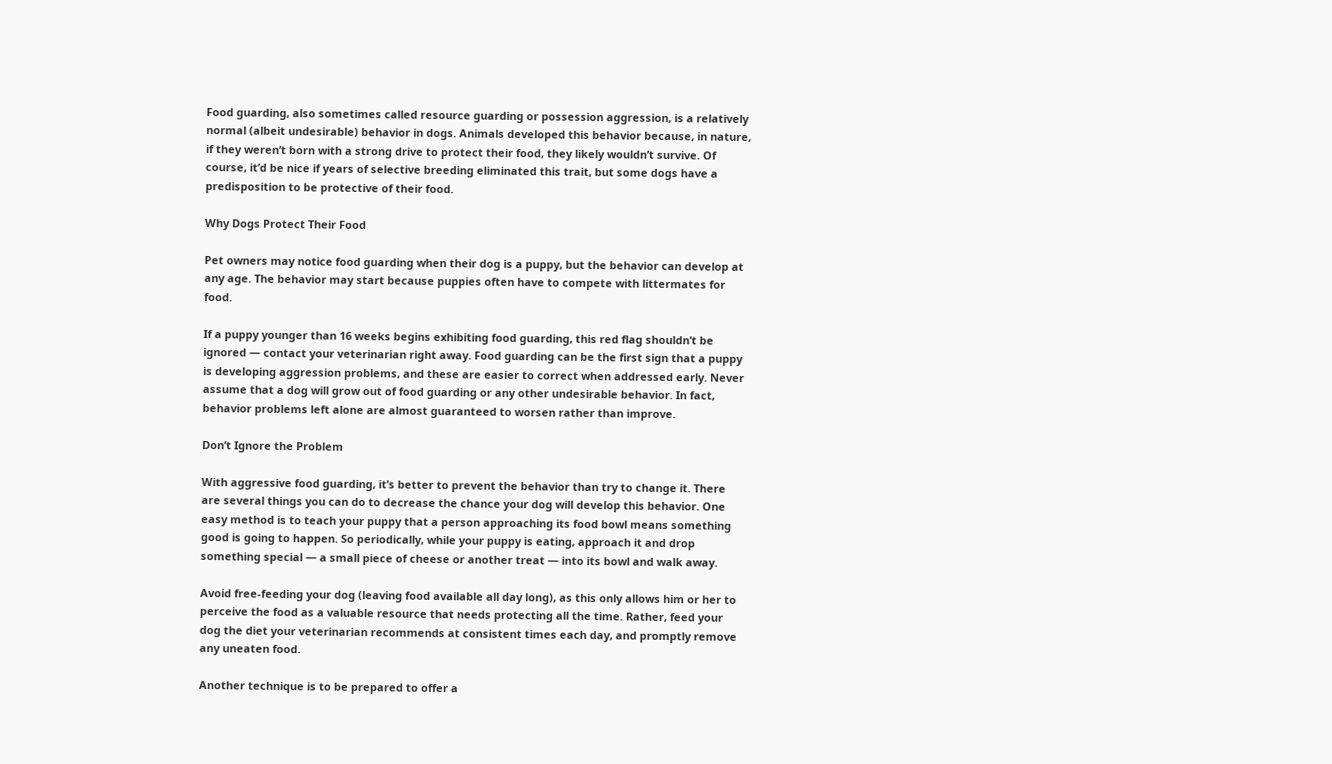Food guarding, also sometimes called resource guarding or possession aggression, is a relatively normal (albeit undesirable) behavior in dogs. Animals developed this behavior because, in nature, if they weren’t born with a strong drive to protect their food, they likely wouldn’t survive. Of course, it’d be nice if years of selective breeding eliminated this trait, but some dogs have a predisposition to be protective of their food.

Why Dogs Protect Their Food

Pet owners may notice food guarding when their dog is a puppy, but the behavior can develop at any age. The behavior may start because puppies often have to compete with littermates for food.

If a puppy younger than 16 weeks begins exhibiting food guarding, this red flag shouldn’t be ignored — contact your veterinarian right away. Food guarding can be the first sign that a puppy is developing aggression problems, and these are easier to correct when addressed early. Never assume that a dog will grow out of food guarding or any other undesirable behavior. In fact, behavior problems left alone are almost guaranteed to worsen rather than improve.

Don’t Ignore the Problem

With aggressive food guarding, it’s better to prevent the behavior than try to change it. There are several things you can do to decrease the chance your dog will develop this behavior. One easy method is to teach your puppy that a person approaching its food bowl means something good is going to happen. So periodically, while your puppy is eating, approach it and drop something special — a small piece of cheese or another treat — into its bowl and walk away.

Avoid free-feeding your dog (leaving food available all day long), as this only allows him or her to perceive the food as a valuable resource that needs protecting all the time. Rather, feed your dog the diet your veterinarian recommends at consistent times each day, and promptly remove any uneaten food.

Another technique is to be prepared to offer a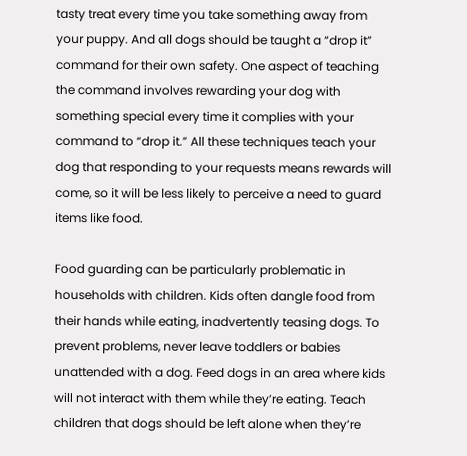tasty treat every time you take something away from your puppy. And all dogs should be taught a “drop it” command for their own safety. One aspect of teaching the command involves rewarding your dog with something special every time it complies with your command to “drop it.” All these techniques teach your dog that responding to your requests means rewards will come, so it will be less likely to perceive a need to guard items like food.

Food guarding can be particularly problematic in households with children. Kids often dangle food from their hands while eating, inadvertently teasing dogs. To prevent problems, never leave toddlers or babies unattended with a dog. Feed dogs in an area where kids will not interact with them while they’re eating. Teach children that dogs should be left alone when they’re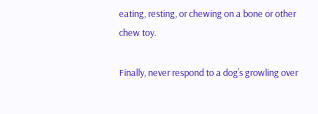eating, resting, or chewing on a bone or other chew toy.

Finally, never respond to a dog’s growling over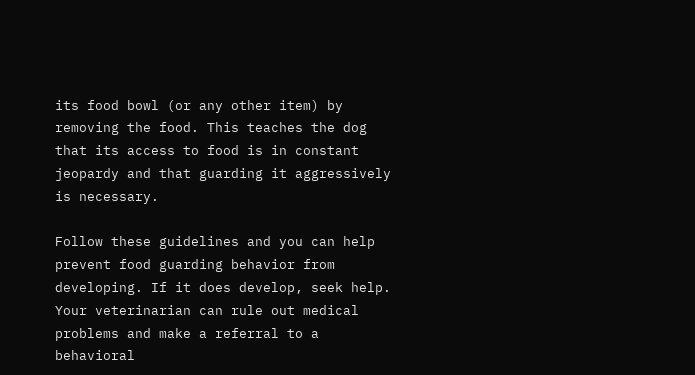its food bowl (or any other item) by removing the food. This teaches the dog that its access to food is in constant jeopardy and that guarding it aggressively is necessary.

Follow these guidelines and you can help prevent food guarding behavior from developing. If it does develop, seek help. Your veterinarian can rule out medical problems and make a referral to a behavioral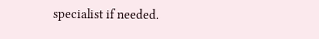specialist if needed.